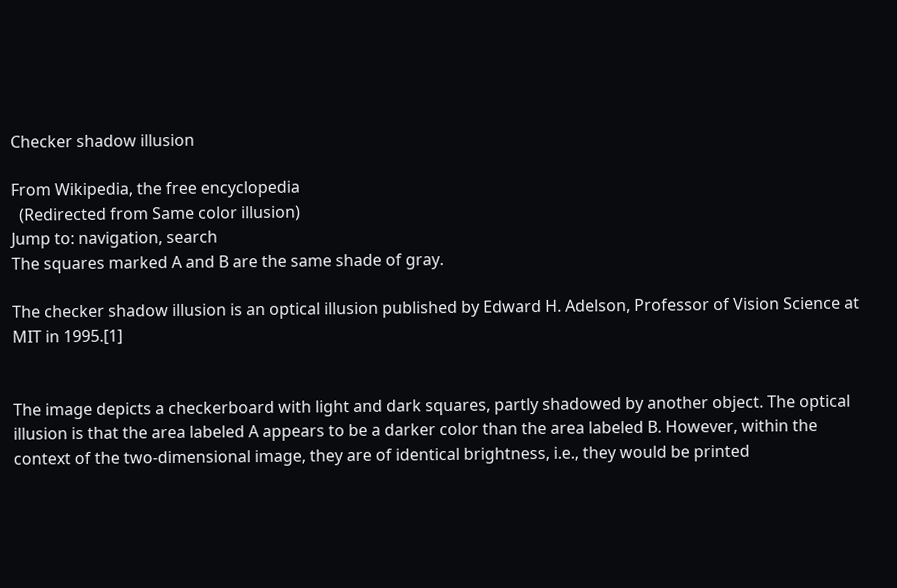Checker shadow illusion

From Wikipedia, the free encyclopedia
  (Redirected from Same color illusion)
Jump to: navigation, search
The squares marked A and B are the same shade of gray.

The checker shadow illusion is an optical illusion published by Edward H. Adelson, Professor of Vision Science at MIT in 1995.[1]


The image depicts a checkerboard with light and dark squares, partly shadowed by another object. The optical illusion is that the area labeled A appears to be a darker color than the area labeled B. However, within the context of the two-dimensional image, they are of identical brightness, i.e., they would be printed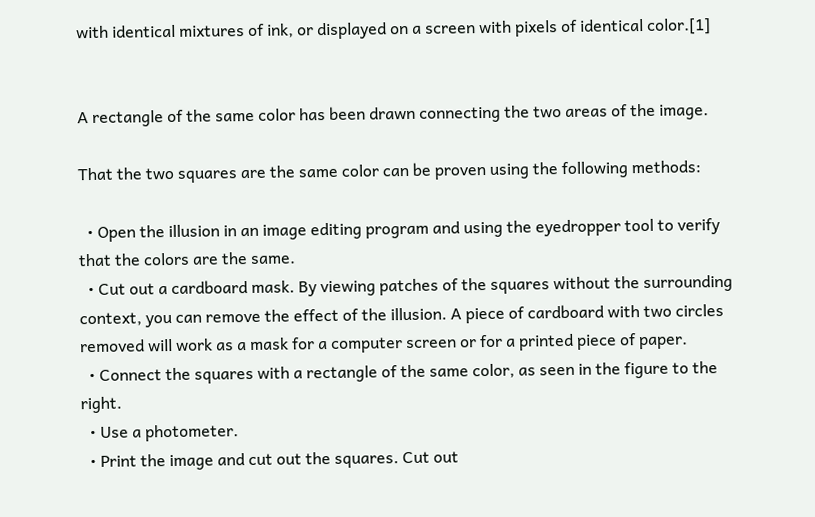with identical mixtures of ink, or displayed on a screen with pixels of identical color.[1]


A rectangle of the same color has been drawn connecting the two areas of the image.

That the two squares are the same color can be proven using the following methods:

  • Open the illusion in an image editing program and using the eyedropper tool to verify that the colors are the same.
  • Cut out a cardboard mask. By viewing patches of the squares without the surrounding context, you can remove the effect of the illusion. A piece of cardboard with two circles removed will work as a mask for a computer screen or for a printed piece of paper.
  • Connect the squares with a rectangle of the same color, as seen in the figure to the right.
  • Use a photometer.
  • Print the image and cut out the squares. Cut out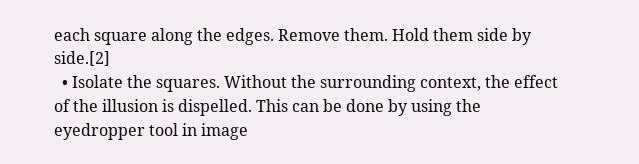each square along the edges. Remove them. Hold them side by side.[2]
  • Isolate the squares. Without the surrounding context, the effect of the illusion is dispelled. This can be done by using the eyedropper tool in image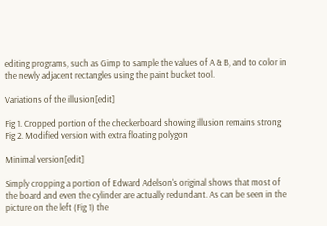editing programs, such as Gimp to sample the values of A & B, and to color in the newly adjacent rectangles using the paint bucket tool.

Variations of the illusion[edit]

Fig 1. Cropped portion of the checkerboard showing illusion remains strong
Fig 2. Modified version with extra floating polygon

Minimal version[edit]

Simply cropping a portion of Edward Adelson's original shows that most of the board and even the cylinder are actually redundant. As can be seen in the picture on the left (Fig 1) the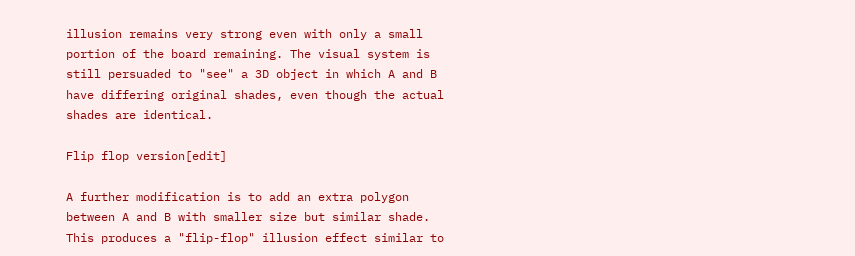illusion remains very strong even with only a small portion of the board remaining. The visual system is still persuaded to "see" a 3D object in which A and B have differing original shades, even though the actual shades are identical.

Flip flop version[edit]

A further modification is to add an extra polygon between A and B with smaller size but similar shade. This produces a "flip-flop" illusion effect similar to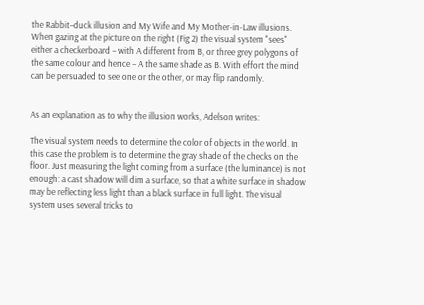the Rabbit–duck illusion and My Wife and My Mother-in-Law illusions. When gazing at the picture on the right (Fig 2) the visual system "sees" either a checkerboard – with A different from B, or three grey polygons of the same colour and hence – A the same shade as B. With effort the mind can be persuaded to see one or the other, or may flip randomly.


As an explanation as to why the illusion works, Adelson writes:

The visual system needs to determine the color of objects in the world. In this case the problem is to determine the gray shade of the checks on the floor. Just measuring the light coming from a surface (the luminance) is not enough: a cast shadow will dim a surface, so that a white surface in shadow may be reflecting less light than a black surface in full light. The visual system uses several tricks to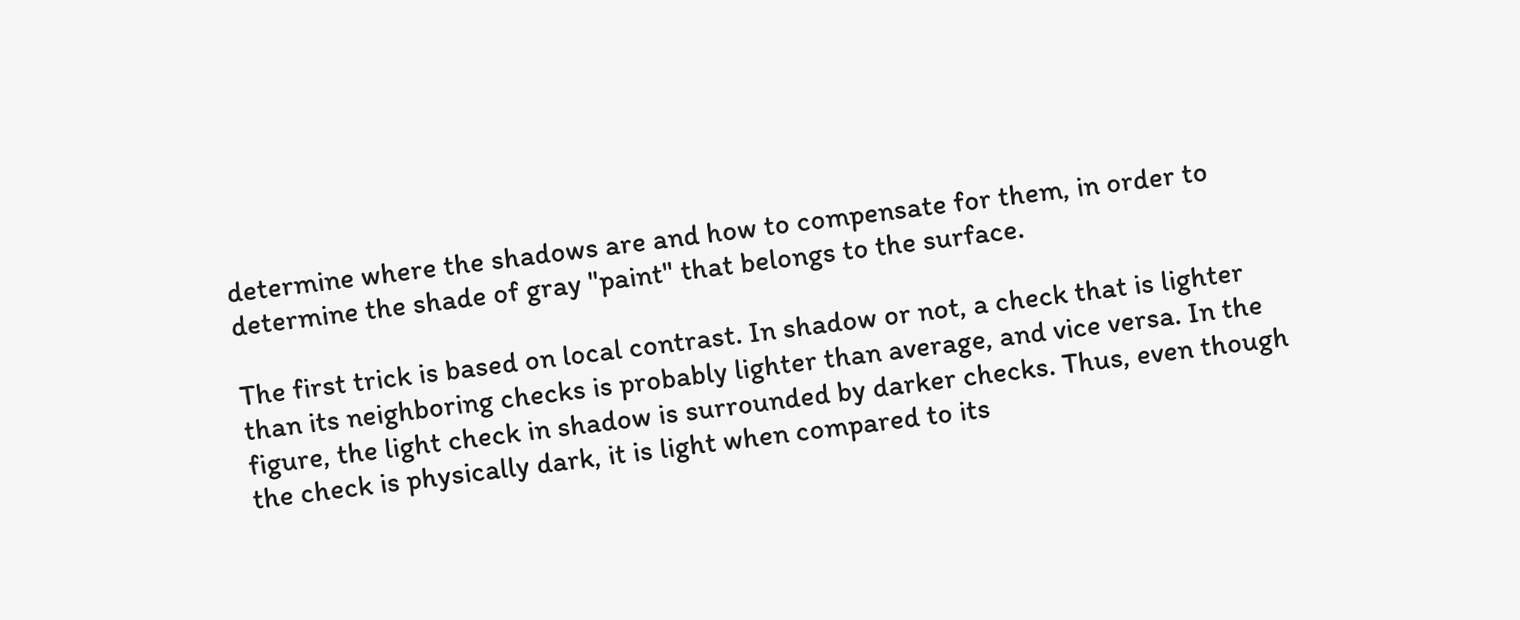determine where the shadows are and how to compensate for them, in order to determine the shade of gray "paint" that belongs to the surface.

The first trick is based on local contrast. In shadow or not, a check that is lighter than its neighboring checks is probably lighter than average, and vice versa. In the figure, the light check in shadow is surrounded by darker checks. Thus, even though the check is physically dark, it is light when compared to its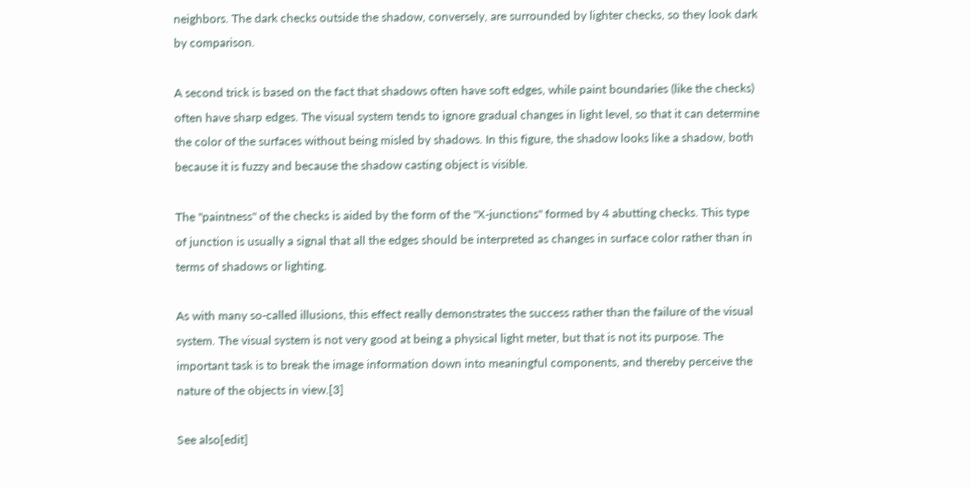neighbors. The dark checks outside the shadow, conversely, are surrounded by lighter checks, so they look dark by comparison.

A second trick is based on the fact that shadows often have soft edges, while paint boundaries (like the checks) often have sharp edges. The visual system tends to ignore gradual changes in light level, so that it can determine the color of the surfaces without being misled by shadows. In this figure, the shadow looks like a shadow, both because it is fuzzy and because the shadow casting object is visible.

The "paintness" of the checks is aided by the form of the "X-junctions" formed by 4 abutting checks. This type of junction is usually a signal that all the edges should be interpreted as changes in surface color rather than in terms of shadows or lighting.

As with many so-called illusions, this effect really demonstrates the success rather than the failure of the visual system. The visual system is not very good at being a physical light meter, but that is not its purpose. The important task is to break the image information down into meaningful components, and thereby perceive the nature of the objects in view.[3]

See also[edit]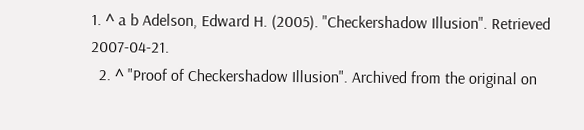1. ^ a b Adelson, Edward H. (2005). "Checkershadow Illusion". Retrieved 2007-04-21.
  2. ^ "Proof of Checkershadow Illusion". Archived from the original on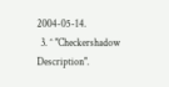2004-05-14.
  3. ^ "Checkershadow Description".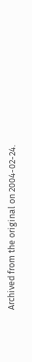Archived from the original on 2004-02-24.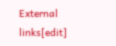External links[edit]